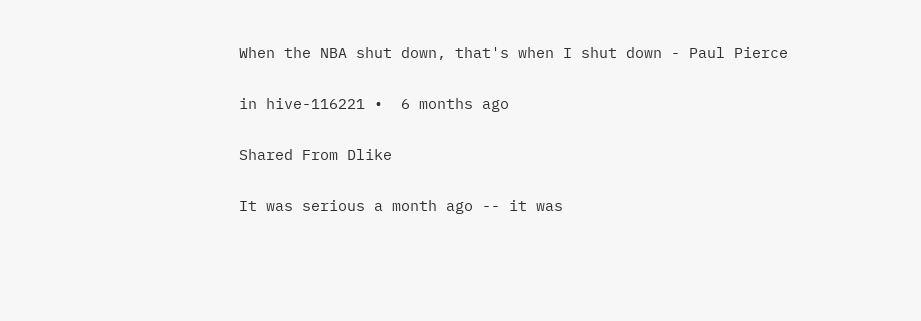When the NBA shut down, that's when I shut down - Paul Pierce

in hive-116221 •  6 months ago

Shared From Dlike

It was serious a month ago -- it was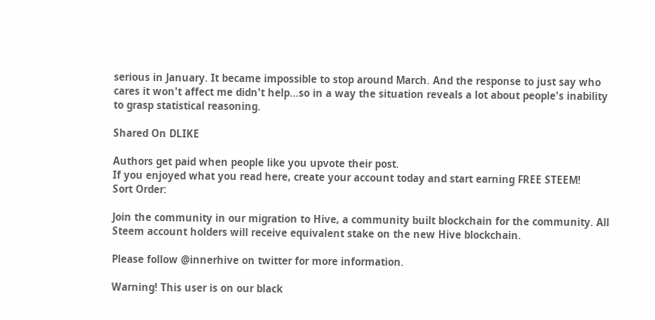serious in January. It became impossible to stop around March. And the response to just say who cares it won't affect me didn't help...so in a way the situation reveals a lot about people's inability to grasp statistical reasoning.

Shared On DLIKE

Authors get paid when people like you upvote their post.
If you enjoyed what you read here, create your account today and start earning FREE STEEM!
Sort Order:

Join the community in our migration to Hive, a community built blockchain for the community. All Steem account holders will receive equivalent stake on the new Hive blockchain.

Please follow @innerhive on twitter for more information.

Warning! This user is on our black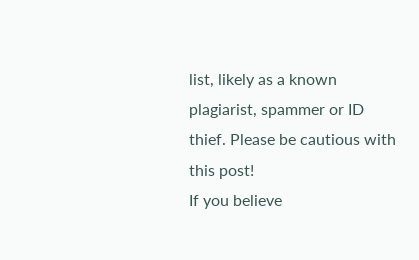list, likely as a known plagiarist, spammer or ID thief. Please be cautious with this post!
If you believe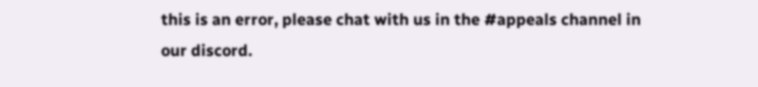this is an error, please chat with us in the #appeals channel in our discord.